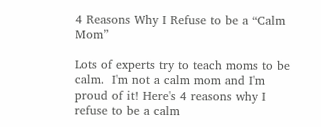4 Reasons Why I Refuse to be a “Calm Mom”

Lots of experts try to teach moms to be calm.  I'm not a calm mom and I'm proud of it! Here's 4 reasons why I refuse to be a calm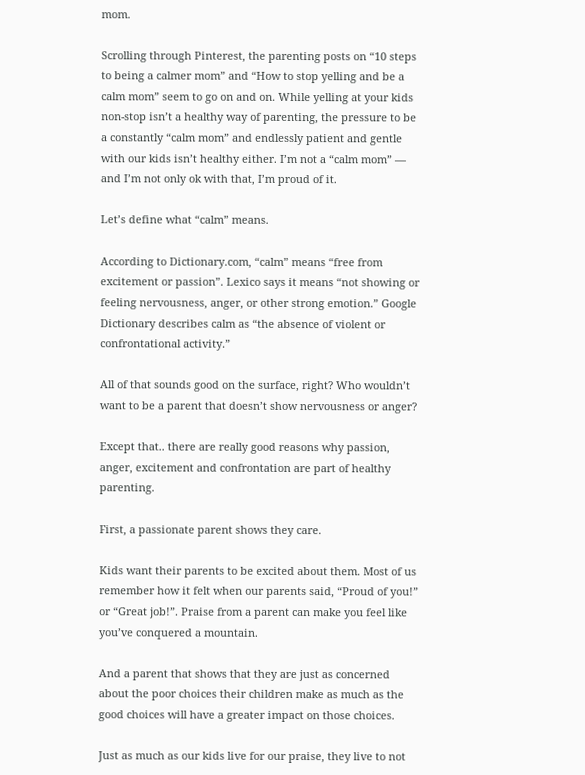mom.

Scrolling through Pinterest, the parenting posts on “10 steps to being a calmer mom” and “How to stop yelling and be a calm mom” seem to go on and on. While yelling at your kids non-stop isn’t a healthy way of parenting, the pressure to be a constantly “calm mom” and endlessly patient and gentle with our kids isn’t healthy either. I’m not a “calm mom” — and I’m not only ok with that, I’m proud of it.

Let’s define what “calm” means.

According to Dictionary.com, “calm” means “free from excitement or passion”. Lexico says it means “not showing or feeling nervousness, anger, or other strong emotion.” Google Dictionary describes calm as “the absence of violent or confrontational activity.”

All of that sounds good on the surface, right? Who wouldn’t want to be a parent that doesn’t show nervousness or anger?

Except that.. there are really good reasons why passion, anger, excitement and confrontation are part of healthy parenting.

First, a passionate parent shows they care.

Kids want their parents to be excited about them. Most of us remember how it felt when our parents said, “Proud of you!” or “Great job!”. Praise from a parent can make you feel like you’ve conquered a mountain.

And a parent that shows that they are just as concerned about the poor choices their children make as much as the good choices will have a greater impact on those choices.

Just as much as our kids live for our praise, they live to not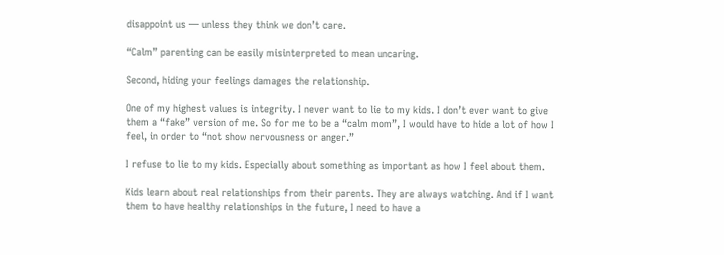disappoint us — unless they think we don’t care.

“Calm” parenting can be easily misinterpreted to mean uncaring.

Second, hiding your feelings damages the relationship.

One of my highest values is integrity. I never want to lie to my kids. I don’t ever want to give them a “fake” version of me. So for me to be a “calm mom”, I would have to hide a lot of how I feel, in order to “not show nervousness or anger.”

I refuse to lie to my kids. Especially about something as important as how I feel about them.

Kids learn about real relationships from their parents. They are always watching. And if I want them to have healthy relationships in the future, I need to have a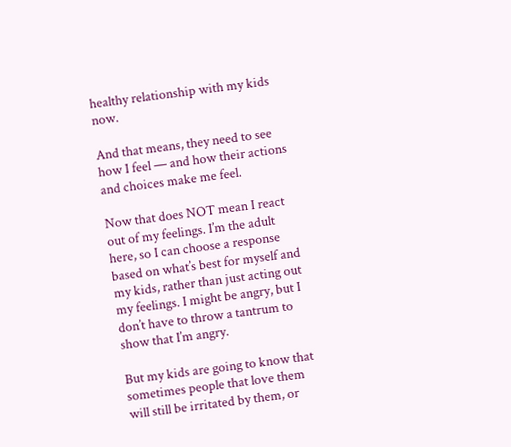healthy relationship with my kids now.

And that means, they need to see how I feel — and how their actions and choices make me feel.

Now that does NOT mean I react out of my feelings. I’m the adult here, so I can choose a response based on what’s best for myself and my kids, rather than just acting out my feelings. I might be angry, but I don’t have to throw a tantrum to show that I’m angry.

But my kids are going to know that sometimes people that love them will still be irritated by them, or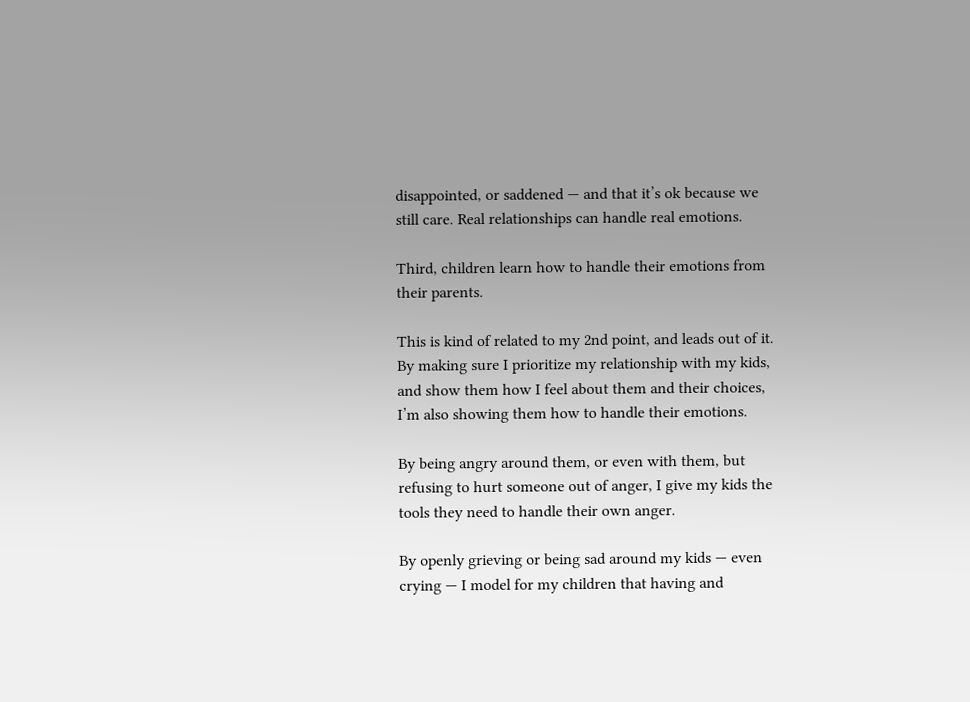disappointed, or saddened — and that it’s ok because we still care. Real relationships can handle real emotions.

Third, children learn how to handle their emotions from their parents.

This is kind of related to my 2nd point, and leads out of it. By making sure I prioritize my relationship with my kids, and show them how I feel about them and their choices, I’m also showing them how to handle their emotions.

By being angry around them, or even with them, but refusing to hurt someone out of anger, I give my kids the tools they need to handle their own anger.

By openly grieving or being sad around my kids — even crying — I model for my children that having and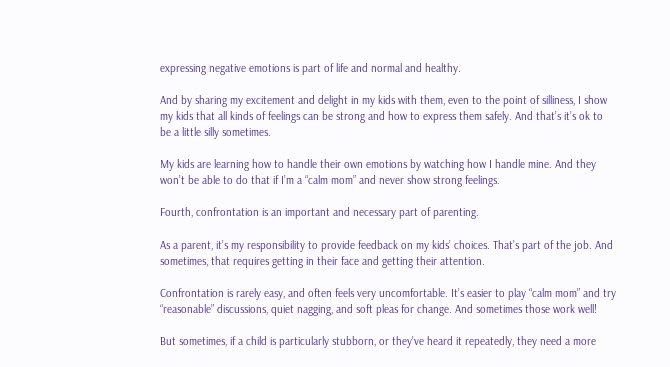expressing negative emotions is part of life and normal and healthy.

And by sharing my excitement and delight in my kids with them, even to the point of silliness, I show my kids that all kinds of feelings can be strong and how to express them safely. And that’s it’s ok to be a little silly sometimes.

My kids are learning how to handle their own emotions by watching how I handle mine. And they won’t be able to do that if I’m a “calm mom” and never show strong feelings.

Fourth, confrontation is an important and necessary part of parenting.

As a parent, it’s my responsibility to provide feedback on my kids’ choices. That’s part of the job. And sometimes, that requires getting in their face and getting their attention.

Confrontation is rarely easy, and often feels very uncomfortable. It’s easier to play “calm mom” and try “reasonable” discussions, quiet nagging, and soft pleas for change. And sometimes those work well!

But sometimes, if a child is particularly stubborn, or they’ve heard it repeatedly, they need a more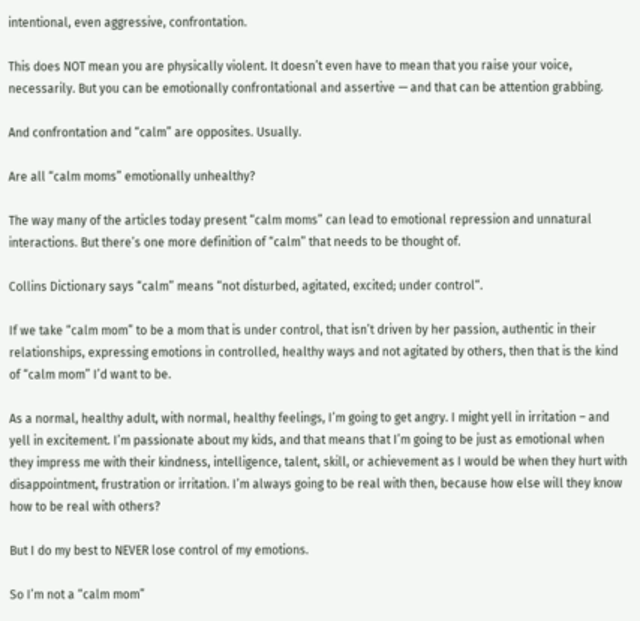intentional, even aggressive, confrontation.

This does NOT mean you are physically violent. It doesn’t even have to mean that you raise your voice, necessarily. But you can be emotionally confrontational and assertive — and that can be attention grabbing.

And confrontation and “calm” are opposites. Usually.

Are all “calm moms” emotionally unhealthy?

The way many of the articles today present “calm moms” can lead to emotional repression and unnatural interactions. But there’s one more definition of “calm” that needs to be thought of.

Collins Dictionary says “calm” means “not disturbed, agitated, excited; under control“.

If we take “calm mom” to be a mom that is under control, that isn’t driven by her passion, authentic in their relationships, expressing emotions in controlled, healthy ways and not agitated by others, then that is the kind of “calm mom” I’d want to be.

As a normal, healthy adult, with normal, healthy feelings, I’m going to get angry. I might yell in irritation – and yell in excitement. I’m passionate about my kids, and that means that I’m going to be just as emotional when they impress me with their kindness, intelligence, talent, skill, or achievement as I would be when they hurt with disappointment, frustration or irritation. I’m always going to be real with then, because how else will they know how to be real with others?

But I do my best to NEVER lose control of my emotions.

So I’m not a “calm mom”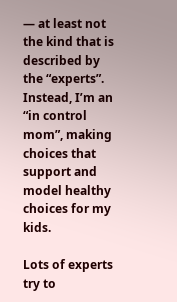— at least not the kind that is described by the “experts”. Instead, I’m an “in control mom”, making choices that support and model healthy choices for my kids.

Lots of experts try to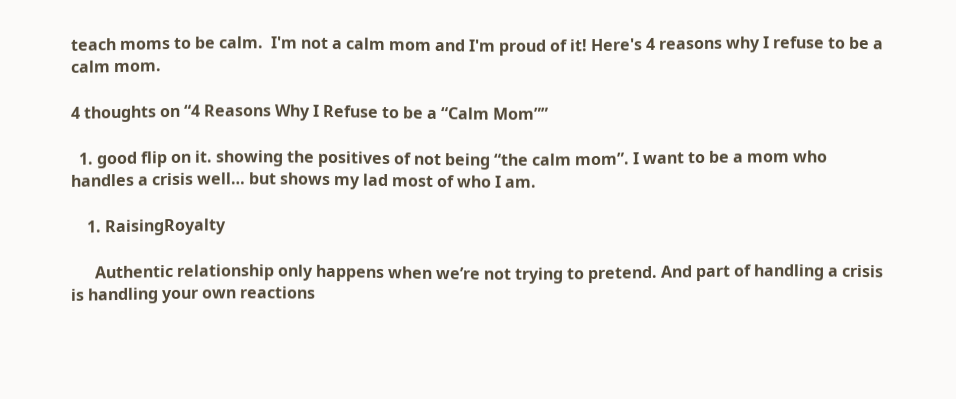teach moms to be calm.  I'm not a calm mom and I'm proud of it! Here's 4 reasons why I refuse to be a calm mom.

4 thoughts on “4 Reasons Why I Refuse to be a “Calm Mom””

  1. good flip on it. showing the positives of not being “the calm mom”. I want to be a mom who handles a crisis well… but shows my lad most of who I am.

    1. RaisingRoyalty

      Authentic relationship only happens when we’re not trying to pretend. And part of handling a crisis is handling your own reactions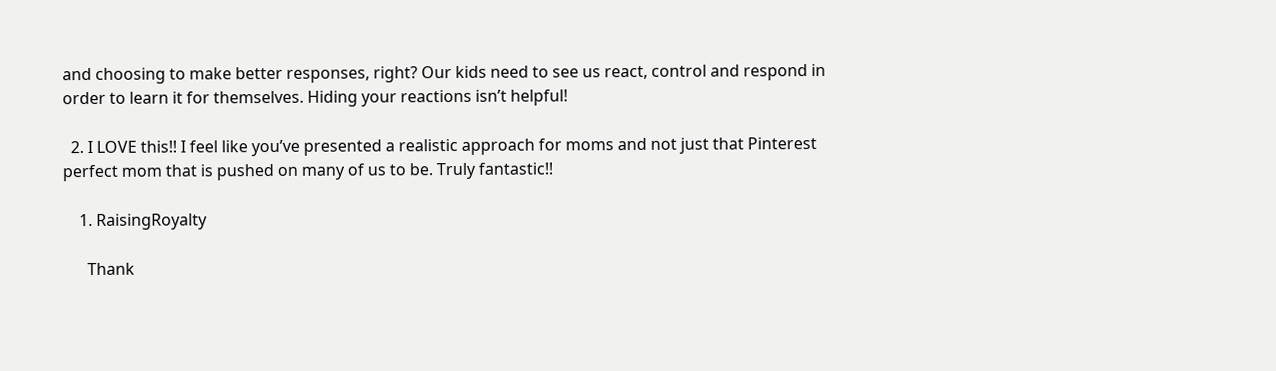and choosing to make better responses, right? Our kids need to see us react, control and respond in order to learn it for themselves. Hiding your reactions isn’t helpful!

  2. I LOVE this!! I feel like you’ve presented a realistic approach for moms and not just that Pinterest perfect mom that is pushed on many of us to be. Truly fantastic!!

    1. RaisingRoyalty

      Thank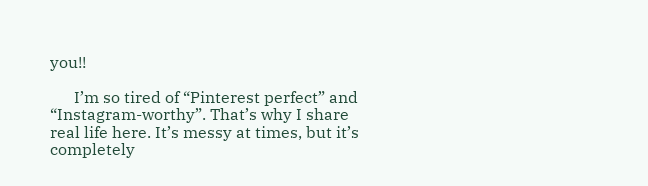you!!

      I’m so tired of “Pinterest perfect” and “Instagram-worthy”. That’s why I share real life here. It’s messy at times, but it’s completely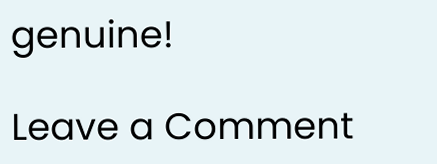genuine!

Leave a Comment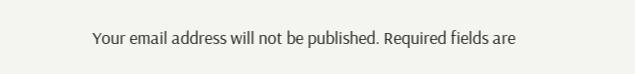Your email address will not be published. Required fields are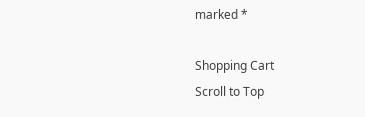marked *

Shopping Cart
Scroll to Top